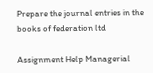Prepare the journal entries in the books of federation ltd

Assignment Help Managerial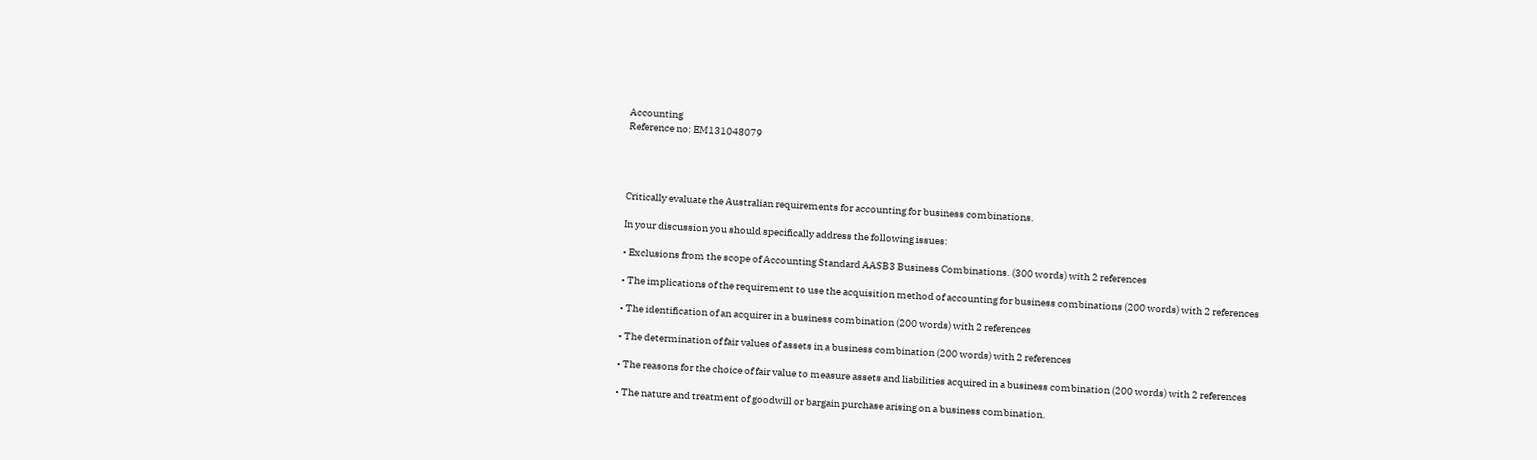Accounting
Reference no: EM131048079




Critically evaluate the Australian requirements for accounting for business combinations.

In your discussion you should specifically address the following issues:

• Exclusions from the scope of Accounting Standard AASB3 Business Combinations. (300 words) with 2 references

• The implications of the requirement to use the acquisition method of accounting for business combinations (200 words) with 2 references

• The identification of an acquirer in a business combination (200 words) with 2 references

• The determination of fair values of assets in a business combination (200 words) with 2 references

• The reasons for the choice of fair value to measure assets and liabilities acquired in a business combination (200 words) with 2 references

• The nature and treatment of goodwill or bargain purchase arising on a business combination.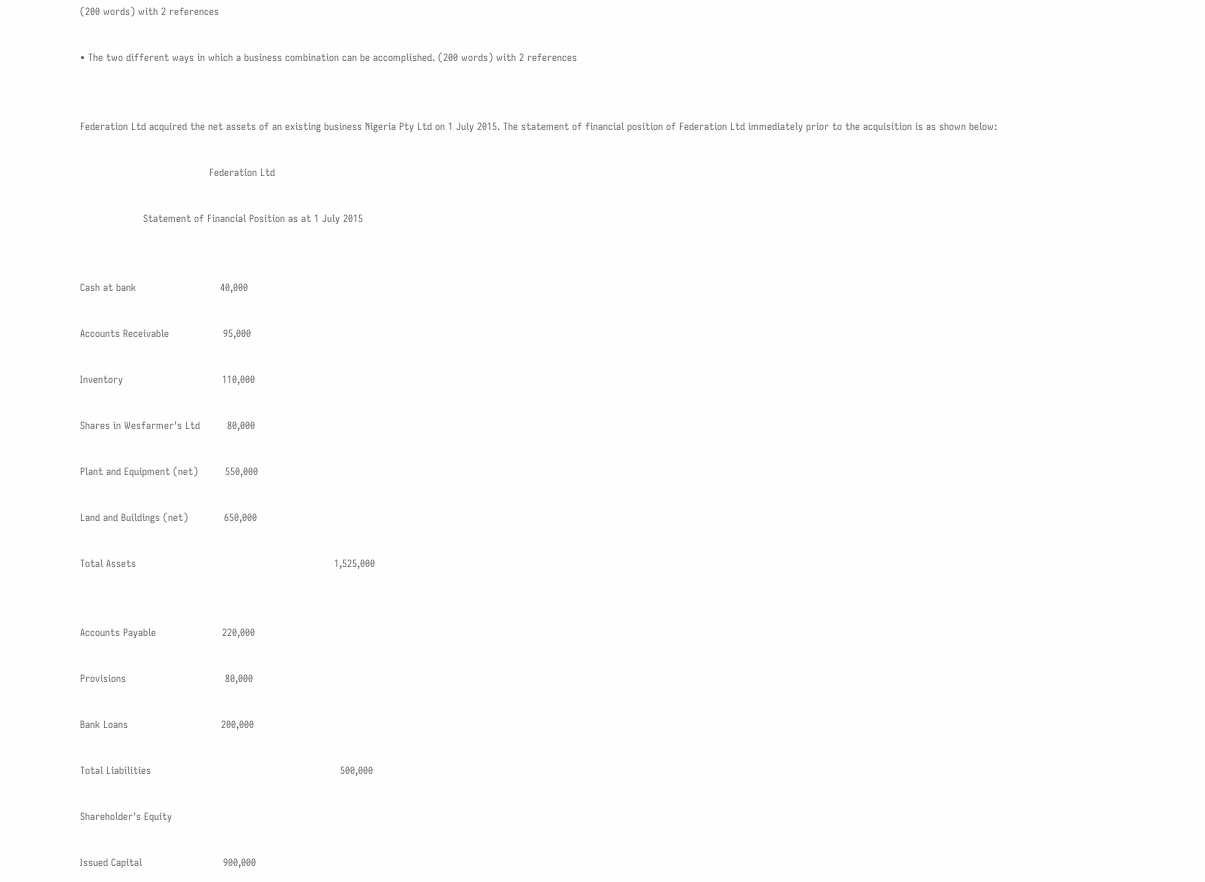(200 words) with 2 references

• The two different ways in which a business combination can be accomplished. (200 words) with 2 references


Federation Ltd acquired the net assets of an existing business Nigeria Pty Ltd on 1 July 2015. The statement of financial position of Federation Ltd immediately prior to the acquisition is as shown below:

                                           Federation Ltd

                     Statement of Financial Position as at 1 July 2015


Cash at bank                            40,000

Accounts Receivable                  95,000

Inventory                                 110,000

Shares in Wesfarmer's Ltd         80,000

Plant and Equipment (net)         550,000

Land and Buildings (net)            650,000

Total Assets                                                                  1,525,000


Accounts Payable                      220,000

Provisions                                 80,000

Bank Loans                               200,000

Total Liabilities                                                               500,000

Shareholder's Equity

Issued Capital                           900,000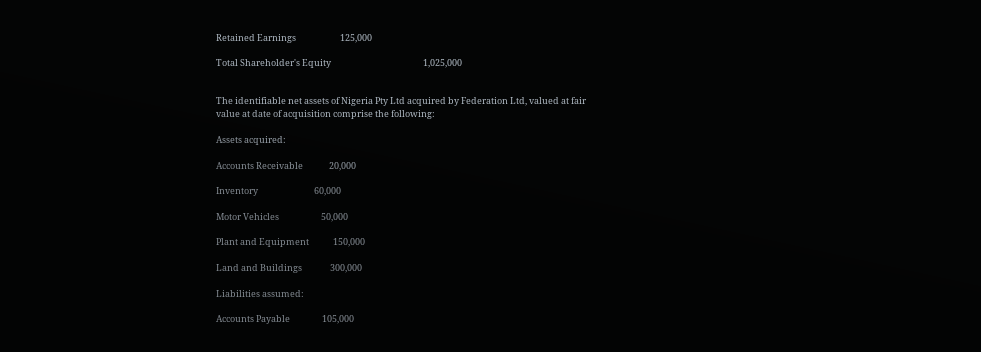Retained Earnings                      125,000

Total Shareholder's Equity                                              1,025,000


The identifiable net assets of Nigeria Pty Ltd acquired by Federation Ltd, valued at fair value at date of acquisition comprise the following:

Assets acquired:

Accounts Receivable             20,000

Inventory                            60,000

Motor Vehicles                     50,000

Plant and Equipment            150,000

Land and Buildings              300,000

Liabilities assumed:

Accounts Payable                105,000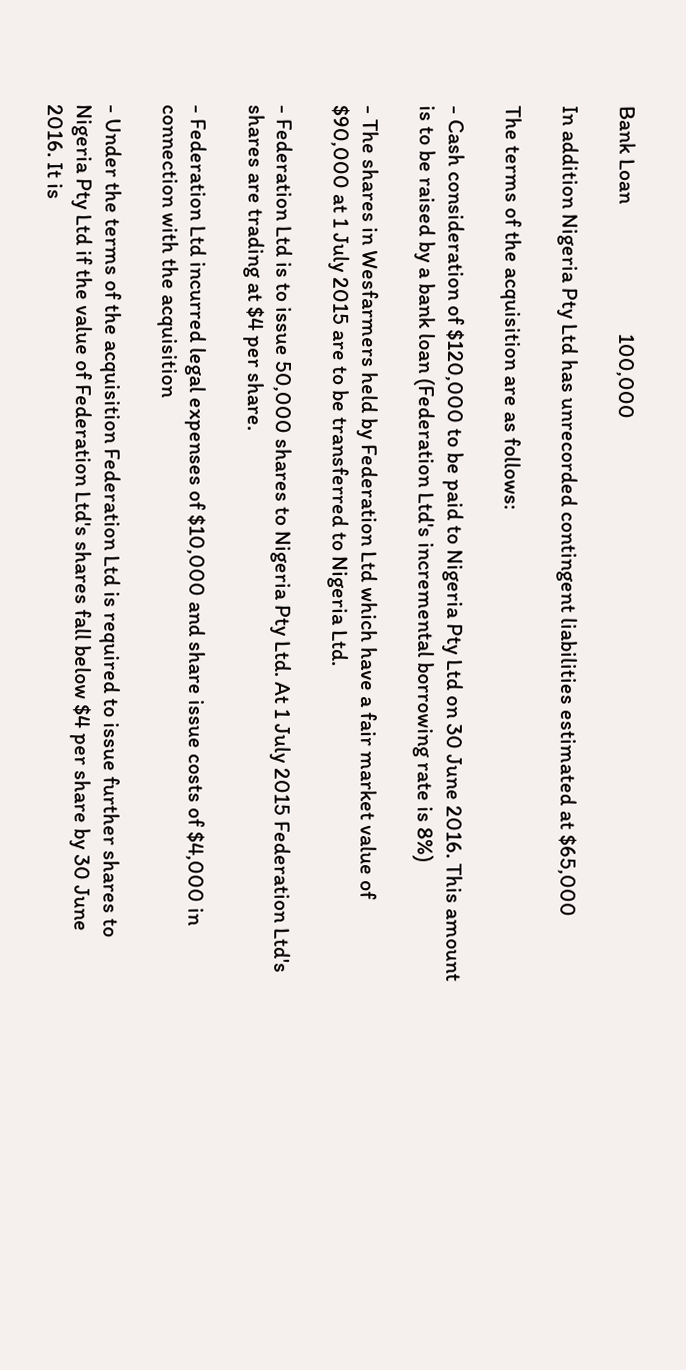Bank Loan                          100,000

In addition Nigeria Pty Ltd has unrecorded contingent liabilities estimated at $65,000

The terms of the acquisition are as follows:

- Cash consideration of $120,000 to be paid to Nigeria Pty Ltd on 30 June 2016. This amount is to be raised by a bank loan (Federation Ltd's incremental borrowing rate is 8%)

- The shares in Wesfarmers held by Federation Ltd which have a fair market value of $90,000 at 1 July 2015 are to be transferred to Nigeria Ltd.

- Federation Ltd is to issue 50,000 shares to Nigeria Pty Ltd. At 1 July 2015 Federation Ltd's shares are trading at $4 per share.

- Federation Ltd incurred legal expenses of $10,000 and share issue costs of $4,000 in connection with the acquisition

- Under the terms of the acquisition Federation Ltd is required to issue further shares to Nigeria Pty Ltd if the value of Federation Ltd's shares fall below $4 per share by 30 June 2016. It is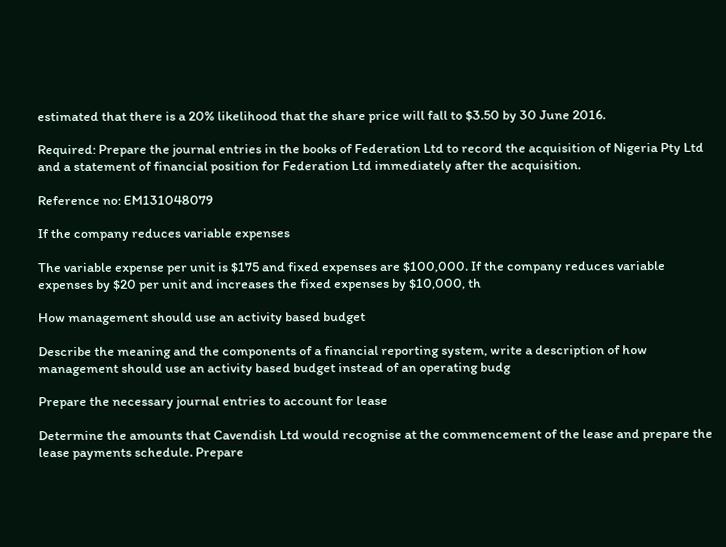estimated that there is a 20% likelihood that the share price will fall to $3.50 by 30 June 2016.

Required: Prepare the journal entries in the books of Federation Ltd to record the acquisition of Nigeria Pty Ltd and a statement of financial position for Federation Ltd immediately after the acquisition.

Reference no: EM131048079

If the company reduces variable expenses

The variable expense per unit is $175 and fixed expenses are $100,000. If the company reduces variable expenses by $20 per unit and increases the fixed expenses by $10,000, th

How management should use an activity based budget

Describe the meaning and the components of a financial reporting system, write a description of how management should use an activity based budget instead of an operating budg

Prepare the necessary journal entries to account for lease

Determine the amounts that Cavendish Ltd would recognise at the commencement of the lease and prepare the lease payments schedule. Prepare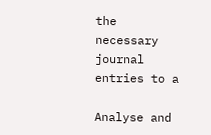the necessary journal entries to a

Analyse and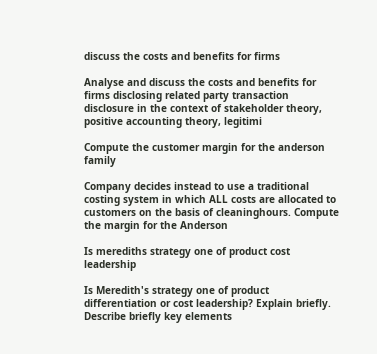discuss the costs and benefits for firms

Analyse and discuss the costs and benefits for firms disclosing related party transaction disclosure in the context of stakeholder theory, positive accounting theory, legitimi

Compute the customer margin for the anderson family

Company decides instead to use a traditional costing system in which ALL costs are allocated to customers on the basis of cleaninghours. Compute the margin for the Anderson

Is merediths strategy one of product cost leadership

Is Meredith's strategy one of product differentiation or cost leadership? Explain briefly. Describe briefly key elements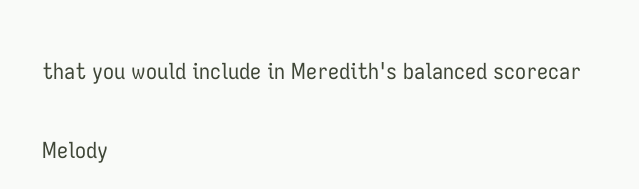that you would include in Meredith's balanced scorecar

Melody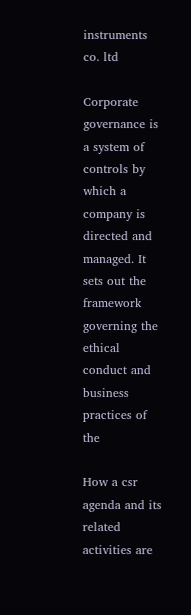instruments co. ltd

Corporate governance is a system of controls by which a company is directed and managed. It sets out the framework governing the ethical conduct and business practices of the

How a csr agenda and its related activities are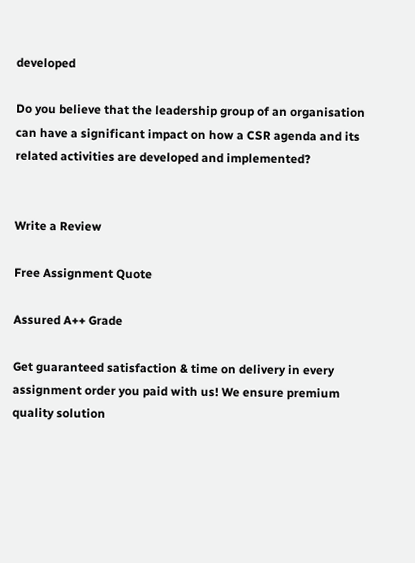developed

Do you believe that the leadership group of an organisation can have a significant impact on how a CSR agenda and its related activities are developed and implemented?


Write a Review

Free Assignment Quote

Assured A++ Grade

Get guaranteed satisfaction & time on delivery in every assignment order you paid with us! We ensure premium quality solution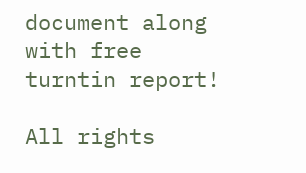document along with free turntin report!

All rights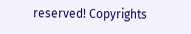reserved! Copyrights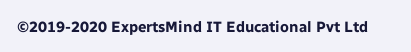©2019-2020 ExpertsMind IT Educational Pvt Ltd